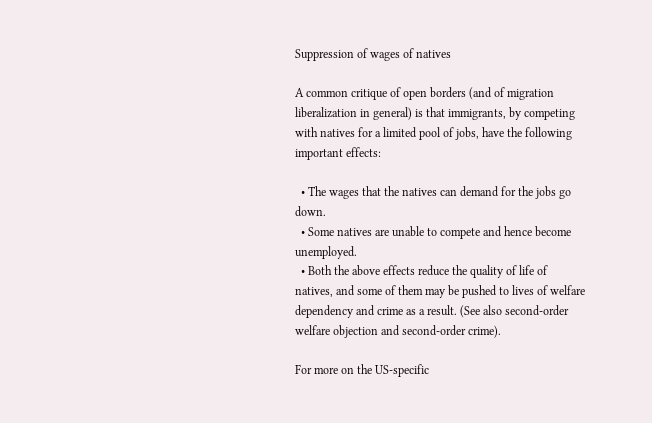Suppression of wages of natives

A common critique of open borders (and of migration liberalization in general) is that immigrants, by competing with natives for a limited pool of jobs, have the following important effects:

  • The wages that the natives can demand for the jobs go down.
  • Some natives are unable to compete and hence become unemployed.
  • Both the above effects reduce the quality of life of natives, and some of them may be pushed to lives of welfare dependency and crime as a result. (See also second-order welfare objection and second-order crime).

For more on the US-specific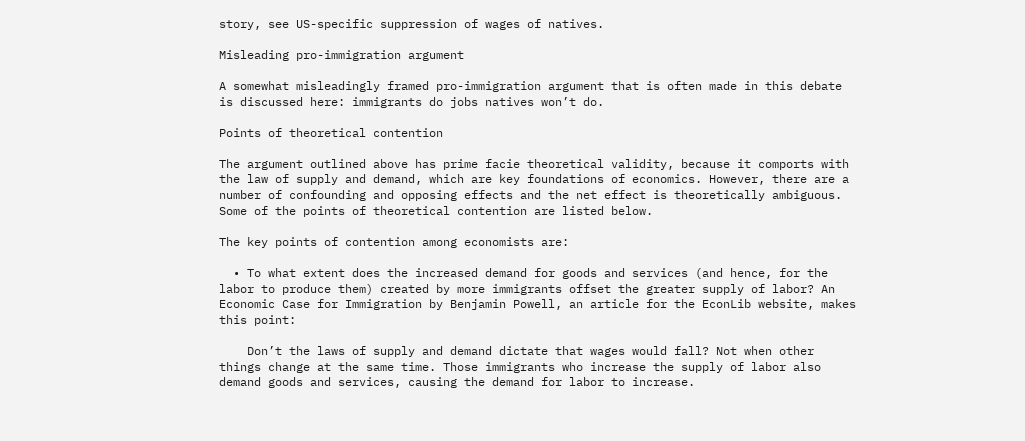story, see US-specific suppression of wages of natives.

Misleading pro-immigration argument

A somewhat misleadingly framed pro-immigration argument that is often made in this debate is discussed here: immigrants do jobs natives won’t do.

Points of theoretical contention

The argument outlined above has prime facie theoretical validity, because it comports with the law of supply and demand, which are key foundations of economics. However, there are a number of confounding and opposing effects and the net effect is theoretically ambiguous. Some of the points of theoretical contention are listed below.

The key points of contention among economists are:

  • To what extent does the increased demand for goods and services (and hence, for the labor to produce them) created by more immigrants offset the greater supply of labor? An Economic Case for Immigration by Benjamin Powell, an article for the EconLib website, makes this point:

    Don’t the laws of supply and demand dictate that wages would fall? Not when other things change at the same time. Those immigrants who increase the supply of labor also demand goods and services, causing the demand for labor to increase.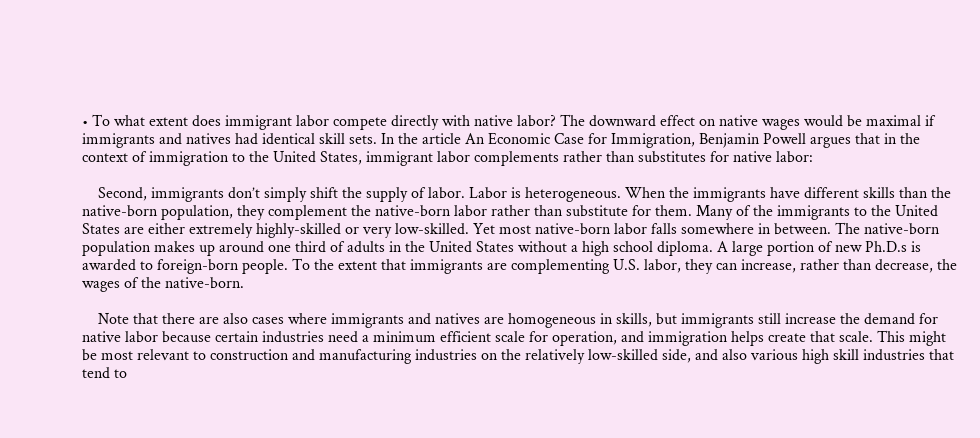• To what extent does immigrant labor compete directly with native labor? The downward effect on native wages would be maximal if immigrants and natives had identical skill sets. In the article An Economic Case for Immigration, Benjamin Powell argues that in the context of immigration to the United States, immigrant labor complements rather than substitutes for native labor:

    Second, immigrants don’t simply shift the supply of labor. Labor is heterogeneous. When the immigrants have different skills than the native-born population, they complement the native-born labor rather than substitute for them. Many of the immigrants to the United States are either extremely highly-skilled or very low-skilled. Yet most native-born labor falls somewhere in between. The native-born population makes up around one third of adults in the United States without a high school diploma. A large portion of new Ph.D.s is awarded to foreign-born people. To the extent that immigrants are complementing U.S. labor, they can increase, rather than decrease, the wages of the native-born.

    Note that there are also cases where immigrants and natives are homogeneous in skills, but immigrants still increase the demand for native labor because certain industries need a minimum efficient scale for operation, and immigration helps create that scale. This might be most relevant to construction and manufacturing industries on the relatively low-skilled side, and also various high skill industries that tend to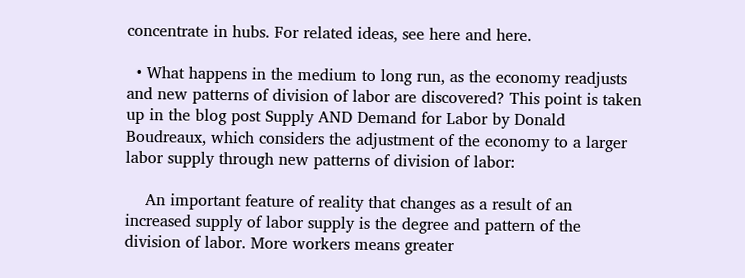concentrate in hubs. For related ideas, see here and here.

  • What happens in the medium to long run, as the economy readjusts and new patterns of division of labor are discovered? This point is taken up in the blog post Supply AND Demand for Labor by Donald Boudreaux, which considers the adjustment of the economy to a larger labor supply through new patterns of division of labor:

    An important feature of reality that changes as a result of an increased supply of labor supply is the degree and pattern of the division of labor. More workers means greater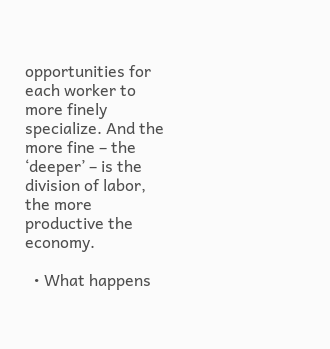opportunities for each worker to more finely specialize. And the more fine – the ‘deeper’ – is the division of labor, the more productive the economy.

  • What happens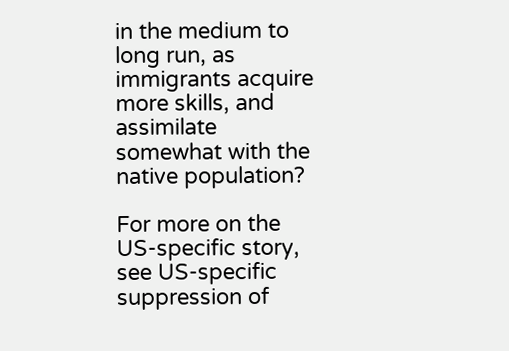in the medium to long run, as immigrants acquire more skills, and assimilate somewhat with the native population?

For more on the US-specific story, see US-specific suppression of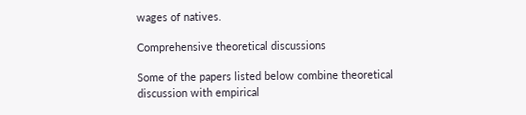wages of natives.

Comprehensive theoretical discussions

Some of the papers listed below combine theoretical discussion with empirical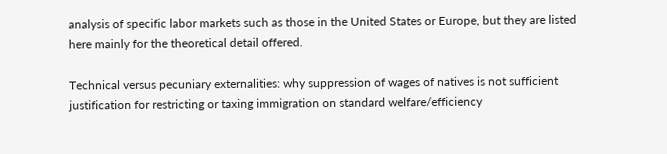analysis of specific labor markets such as those in the United States or Europe, but they are listed here mainly for the theoretical detail offered.

Technical versus pecuniary externalities: why suppression of wages of natives is not sufficient justification for restricting or taxing immigration on standard welfare/efficiency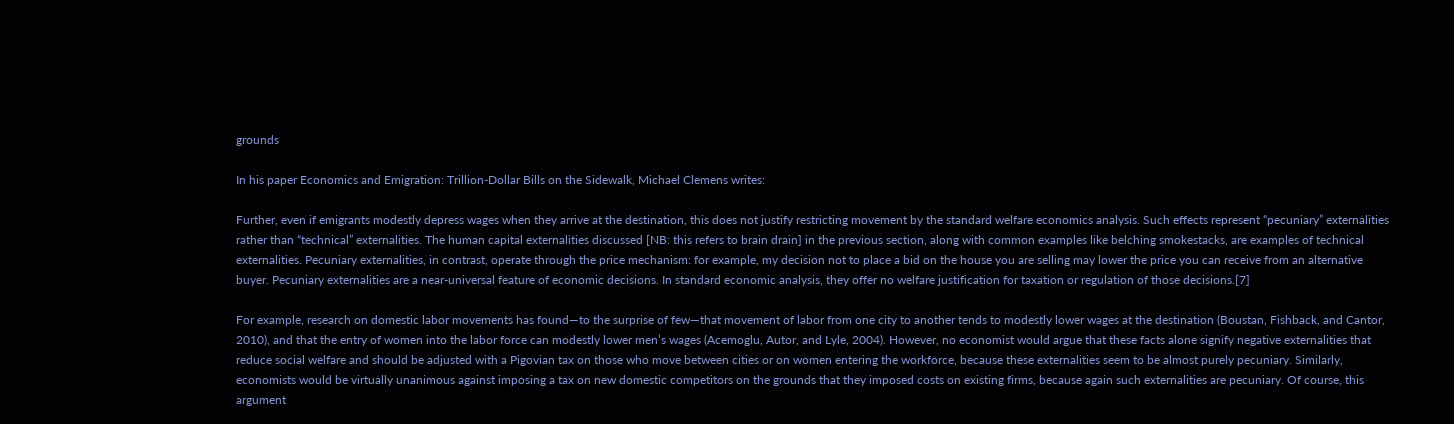grounds

In his paper Economics and Emigration: Trillion-Dollar Bills on the Sidewalk, Michael Clemens writes:

Further, even if emigrants modestly depress wages when they arrive at the destination, this does not justify restricting movement by the standard welfare economics analysis. Such effects represent “pecuniary” externalities rather than “technical” externalities. The human capital externalities discussed [NB: this refers to brain drain] in the previous section, along with common examples like belching smokestacks, are examples of technical externalities. Pecuniary externalities, in contrast, operate through the price mechanism: for example, my decision not to place a bid on the house you are selling may lower the price you can receive from an alternative buyer. Pecuniary externalities are a near-universal feature of economic decisions. In standard economic analysis, they offer no welfare justification for taxation or regulation of those decisions.[7]

For example, research on domestic labor movements has found—to the surprise of few—that movement of labor from one city to another tends to modestly lower wages at the destination (Boustan, Fishback, and Cantor, 2010), and that the entry of women into the labor force can modestly lower men’s wages (Acemoglu, Autor, and Lyle, 2004). However, no economist would argue that these facts alone signify negative externalities that reduce social welfare and should be adjusted with a Pigovian tax on those who move between cities or on women entering the workforce, because these externalities seem to be almost purely pecuniary. Similarly, economists would be virtually unanimous against imposing a tax on new domestic competitors on the grounds that they imposed costs on existing firms, because again such externalities are pecuniary. Of course, this argument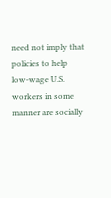need not imply that policies to help low-wage U.S. workers in some manner are socially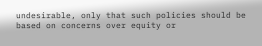undesirable, only that such policies should be based on concerns over equity or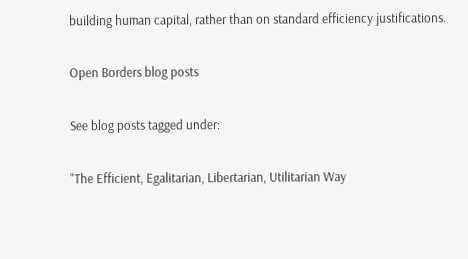building human capital, rather than on standard efficiency justifications.

Open Borders blog posts

See blog posts tagged under:

"The Efficient, Egalitarian, Libertarian, Utilitarian Way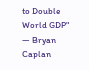to Double World GDP" — Bryan Caplan